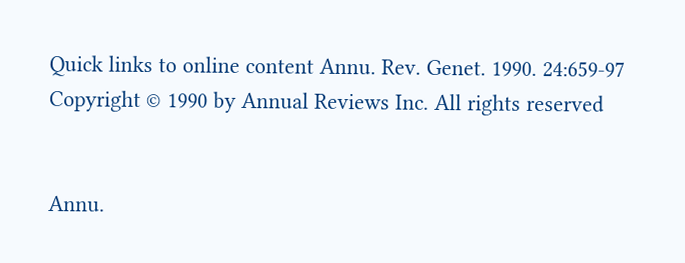Quick links to online content Annu. Rev. Genet. 1990. 24:659-97 Copyright © 1990 by Annual Reviews Inc. All rights reserved


Annu.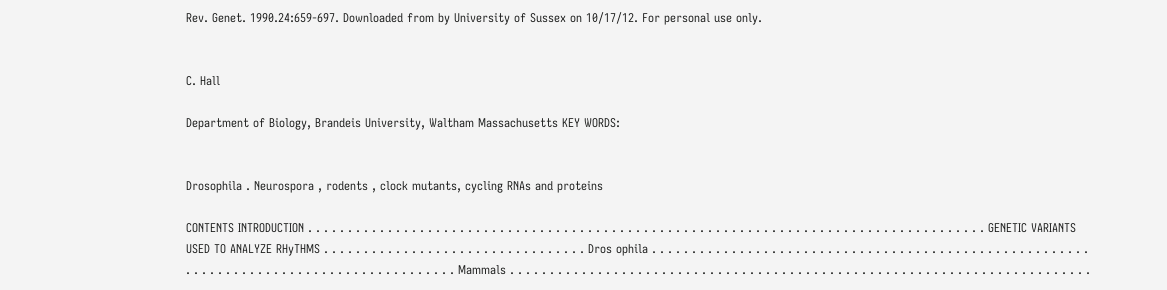Rev. Genet. 1990.24:659-697. Downloaded from by University of Sussex on 10/17/12. For personal use only.


C. Hall

Department of Biology, Brandeis University, Waltham Massachusetts KEY WORDS:


Drosophila . Neurospora , rodents , clock mutants, cycling RNAs and proteins

CONTENTS INTRODUCTION . . . . . . . . . . . . . . . . . . . . . . . . . . . . . . . . . . . . . . . . . . . . . . . . . . . . . . . . . . . . . . . . . . . . . . . . . . . . . . . . . . . . . GENETIC VARIANTS USED TO ANALYZE RHyTHMS . . . . . . . . . . . . . . . . . . . . . . . . . . . . . . . . . Dros ophila . . . . . . . . . . . . . . . . . . . . . . . . . . . . . . . . . . . . . . . . . . . . . . . . . . . . . . . . . . . . . . . . . . . . . . . . . . . . . . . . . . . . . . . . . Mammals . . . . . . . . . . . . . . . . . . . . . . . . . . . . . . . . . . . . . . . . . . . . . . . . . . . . . . . . . . . . . . . . . . . . . . . . .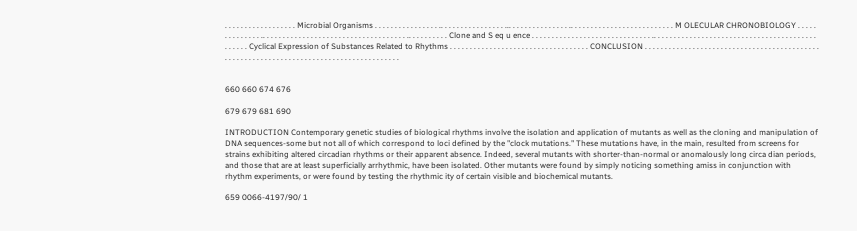. . . . . . . . . . . . . . . . . . Microbial Organisms . . . . . . . . . . . . . . . . .. . . . . . . . . . . . . . . . ... . . . . . . . . . . . . . . .. . . . . . . . . . . . . . . . . . . . . . . . . . M OLECULAR CHRONOBIOLOGY . . . . . . . . . . . . . . .. . . . . . . . . . . . . . . . . . . . . . . . . . . . . . . . . . . . .. . . . . . . . . . Clone and S eq u ence . . . . . . . . . . . . . . . . . . . . . . . . . . . . . . .. . . . . . . . . . . . . . . . . . . . . . . . . . . . . . . . . . . . . . . . . . . . . . . Cyclical Expression of Substances Related to Rhythms . . . . . . . . . . . . . . . . . . . . . . . . . . . . . . . . . . . CONCLUSION . . . . . . . . . . . . . . . . . . . . . . . . . . . . . . . . . . . . . . . . . . . . . . . . . . . . . . . . . . . . . . . . . . . . . . . . . . . . . . . . . . . . . . . .


660 660 674 676

679 679 681 690

INTRODUCTION Contemporary genetic studies of biological rhythms involve the isolation and application of mutants as well as the cloning and manipulation of DNA sequences-some but not all of which correspond to loci defined by the "clock mutations." These mutations have, in the main, resulted from screens for strains exhibiting altered circadian rhythms or their apparent absence. Indeed, several mutants with shorter-than-normal or anomalously long circa dian periods, and those that are at least superficially arrhythmic, have been isolated. Other mutants were found by simply noticing something amiss in conjunction with rhythm experiments, or were found by testing the rhythmic ity of certain visible and biochemical mutants.

659 0066-4197/90/ 1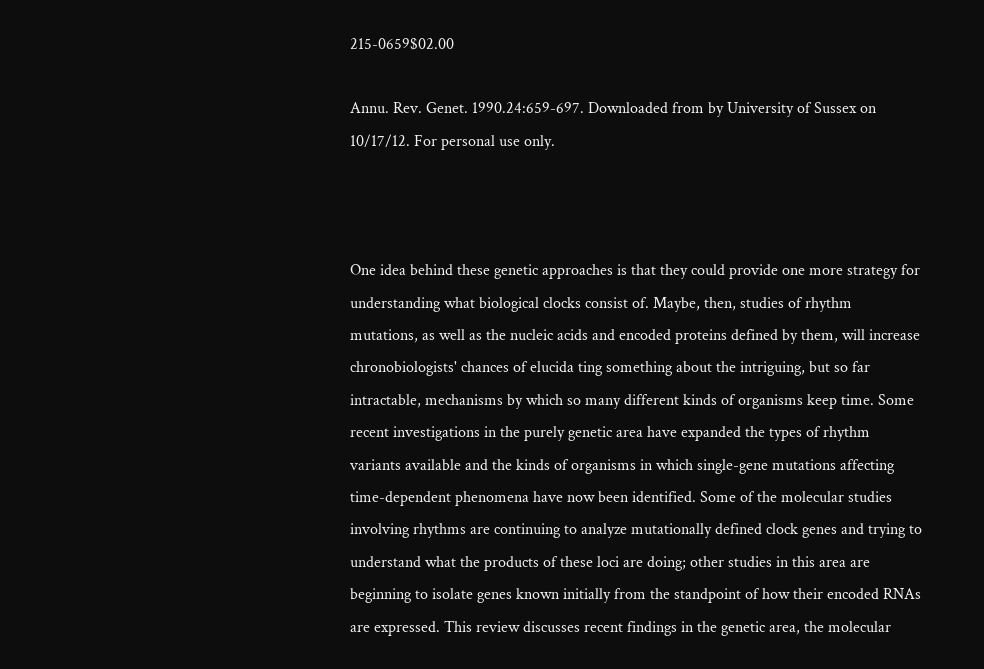215-0659$02.00

Annu. Rev. Genet. 1990.24:659-697. Downloaded from by University of Sussex on 10/17/12. For personal use only.



One idea behind these genetic approaches is that they could provide one more strategy for understanding what biological clocks consist of. Maybe, then, studies of rhythm mutations, as well as the nucleic acids and encoded proteins defined by them, will increase chronobiologists' chances of elucida ting something about the intriguing, but so far intractable, mechanisms by which so many different kinds of organisms keep time. Some recent investigations in the purely genetic area have expanded the types of rhythm variants available and the kinds of organisms in which single-gene mutations affecting time-dependent phenomena have now been identified. Some of the molecular studies involving rhythms are continuing to analyze mutationally defined clock genes and trying to understand what the products of these loci are doing; other studies in this area are beginning to isolate genes known initially from the standpoint of how their encoded RNAs are expressed. This review discusses recent findings in the genetic area, the molecular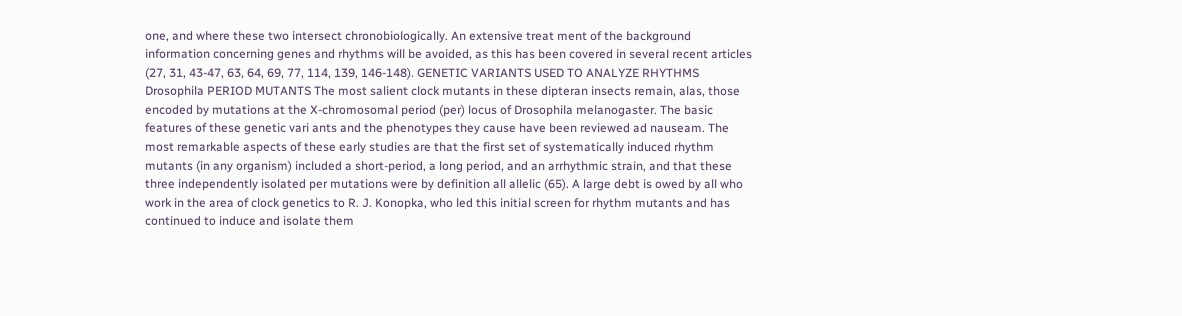one, and where these two intersect chronobiologically. An extensive treat ment of the background information concerning genes and rhythms will be avoided, as this has been covered in several recent articles (27, 31, 43-47, 63, 64, 69, 77, 114, 139, 146-148). GENETIC VARIANTS USED TO ANALYZE RHYTHMS Drosophila PERIOD MUTANTS The most salient clock mutants in these dipteran insects remain, alas, those encoded by mutations at the X-chromosomal period (per) locus of Drosophila melanogaster. The basic features of these genetic vari ants and the phenotypes they cause have been reviewed ad nauseam. The most remarkable aspects of these early studies are that the first set of systematically induced rhythm mutants (in any organism) included a short-period, a long period, and an arrhythmic strain, and that these three independently isolated per mutations were by definition all allelic (65). A large debt is owed by all who work in the area of clock genetics to R. J. Konopka, who led this initial screen for rhythm mutants and has continued to induce and isolate them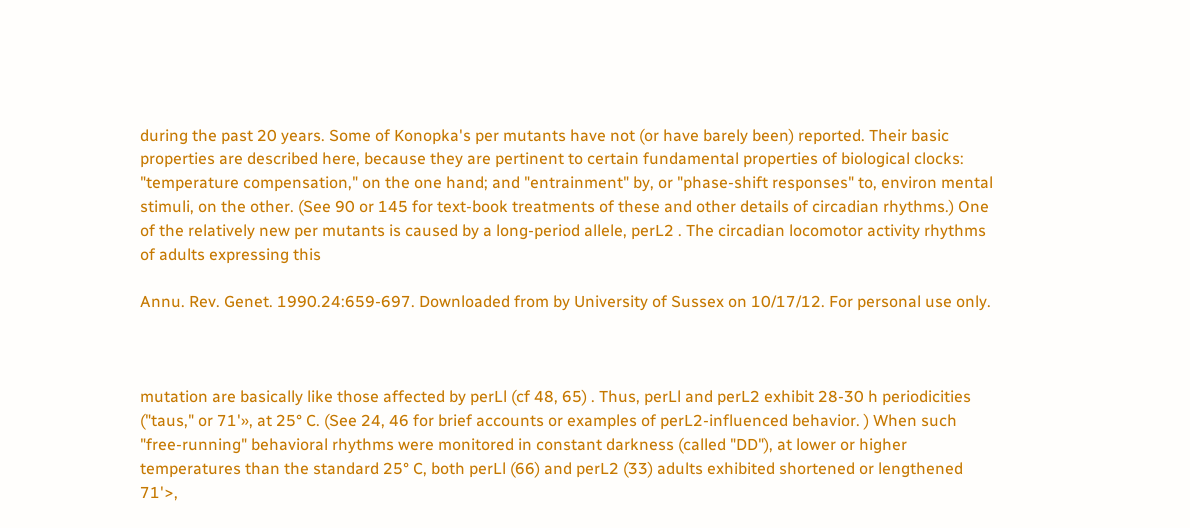during the past 20 years. Some of Konopka's per mutants have not (or have barely been) reported. Their basic properties are described here, because they are pertinent to certain fundamental properties of biological clocks: "temperature compensation," on the one hand; and "entrainment" by, or "phase-shift responses" to, environ mental stimuli, on the other. (See 90 or 145 for text-book treatments of these and other details of circadian rhythms.) One of the relatively new per mutants is caused by a long-period allele, perL2 . The circadian locomotor activity rhythms of adults expressing this

Annu. Rev. Genet. 1990.24:659-697. Downloaded from by University of Sussex on 10/17/12. For personal use only.



mutation are basically like those affected by perLl (cf 48, 65) . Thus, perLl and perL2 exhibit 28-30 h periodicities ("taus," or 71'», at 25° C. (See 24, 46 for brief accounts or examples of perL2-influenced behavior. ) When such "free-running" behavioral rhythms were monitored in constant darkness (called "DD"), at lower or higher temperatures than the standard 25° C, both perLl (66) and perL2 (33) adults exhibited shortened or lengthened 71'>,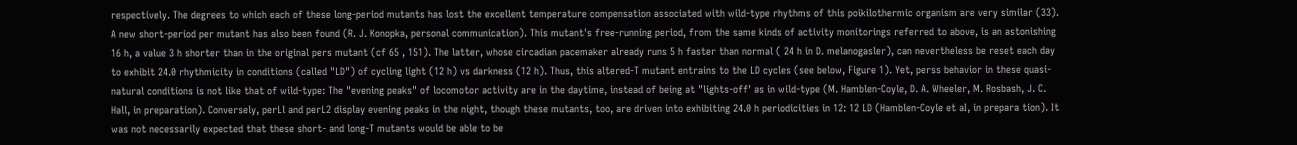respectively. The degrees to which each of these long-period mutants has lost the excellent temperature compensation associated with wild-type rhythms of this poikilothermic organism are very similar (33). A new short-period per mutant has also been found (R. J. Konopka, personal communication). This mutant's free-running period, from the same kinds of activity monitorings referred to above, is an astonishing 16 h, a value 3 h shorter than in the original pers mutant (cf 65 , 151). The latter, whose circadian pacemaker already runs 5 h faster than normal ( 24 h in D. melanogasler), can nevertheless be reset each day to exhibit 24.0 rhythmicity in conditions (called "LD") of cycling light (12 h) vs darkness (12 h). Thus, this altered-T mutant entrains to the LD cycles (see below, Figure 1). Yet, perss behavior in these quasi-natural conditions is not like that of wild-type: The "evening peaks" of locomotor activity are in the daytime, instead of being at "lights-off' as in wild-type (M. Hamblen-Coyle, D. A. Wheeler, M. Rosbash, J. C. Hall, in preparation). Conversely, perLl and perL2 display evening peaks in the night, though these mutants, too, are driven into exhibiting 24.0 h periodicities in 12: 12 LD (Hamblen-Coyle et aI, in prepara tion). It was not necessarily expected that these short- and long-T mutants would be able to be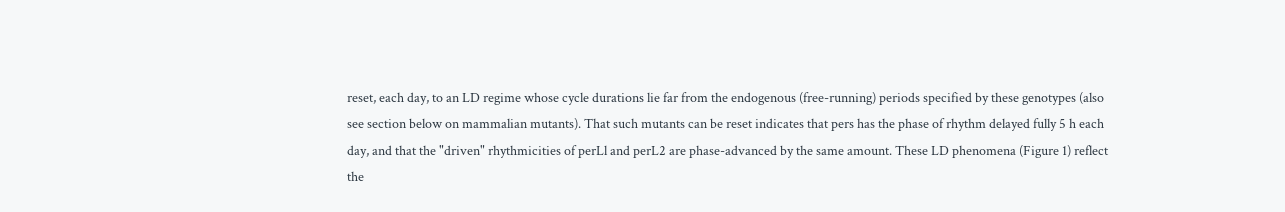reset, each day, to an LD regime whose cycle durations lie far from the endogenous (free-running) periods specified by these genotypes (also see section below on mammalian mutants). That such mutants can be reset indicates that pers has the phase of rhythm delayed fully 5 h each day, and that the "driven" rhythmicities of perLl and perL2 are phase-advanced by the same amount. These LD phenomena (Figure 1) reflect the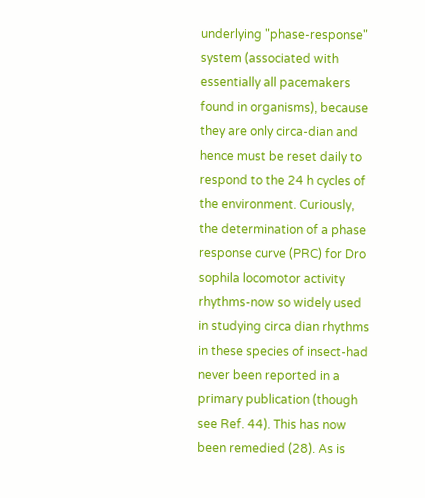underlying "phase-response" system (associated with essentially all pacemakers found in organisms), because they are only circa-dian and hence must be reset daily to respond to the 24 h cycles of the environment. Curiously, the determination of a phase response curve (PRC) for Dro sophila locomotor activity rhythms-now so widely used in studying circa dian rhythms in these species of insect-had never been reported in a primary publication (though see Ref. 44). This has now been remedied (28). As is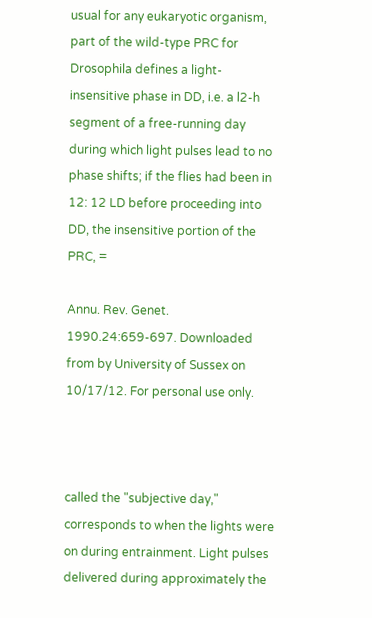usual for any eukaryotic organism, part of the wild-type PRC for Drosophila defines a light-insensitive phase in DD, i.e. a l2-h segment of a free-running day during which light pulses lead to no phase shifts; if the flies had been in 12: 12 LD before proceeding into DD, the insensitive portion of the PRC, =

Annu. Rev. Genet. 1990.24:659-697. Downloaded from by University of Sussex on 10/17/12. For personal use only.



called the "subjective day," corresponds to when the lights were on during entrainment. Light pulses delivered during approximately the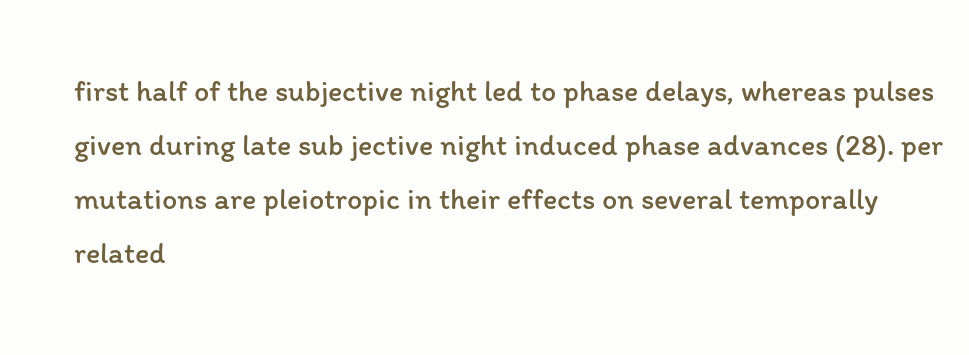first half of the subjective night led to phase delays, whereas pulses given during late sub jective night induced phase advances (28). per mutations are pleiotropic in their effects on several temporally related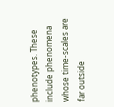phenotypes. These include phenomena whose time-scales are far outside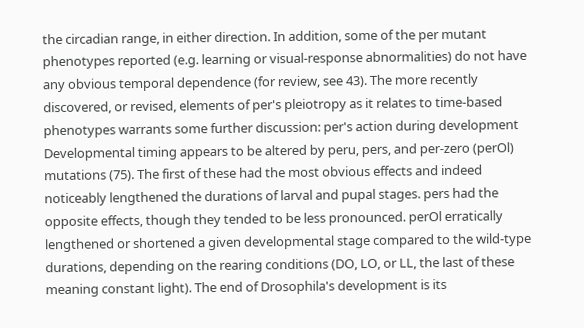the circadian range, in either direction. In addition, some of the per mutant phenotypes reported (e.g. learning or visual-response abnormalities) do not have any obvious temporal dependence (for review, see 43). The more recently discovered, or revised, elements of per's pleiotropy as it relates to time-based phenotypes warrants some further discussion: per's action during development Developmental timing appears to be altered by peru, pers, and per-zero (perOl) mutations (75). The first of these had the most obvious effects and indeed noticeably lengthened the durations of larval and pupal stages. pers had the opposite effects, though they tended to be less pronounced. perOl erratically lengthened or shortened a given developmental stage compared to the wild-type durations, depending on the rearing conditions (DO, LO, or LL, the last of these meaning constant light). The end of Drosophila's development is its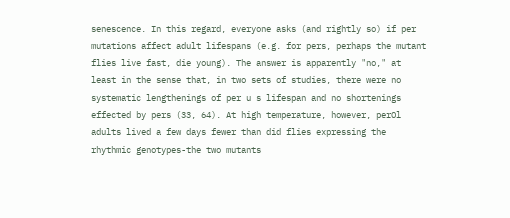senescence. In this regard, everyone asks (and rightly so) if per mutations affect adult lifespans (e.g. for pers, perhaps the mutant flies live fast, die young). The answer is apparently "no," at least in the sense that, in two sets of studies, there were no systematic lengthenings of per u s lifespan and no shortenings effected by pers (33, 64). At high temperature, however, perOl adults lived a few days fewer than did flies expressing the rhythmic genotypes-the two mutants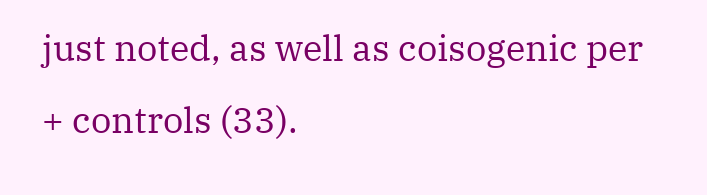just noted, as well as coisogenic per + controls (33).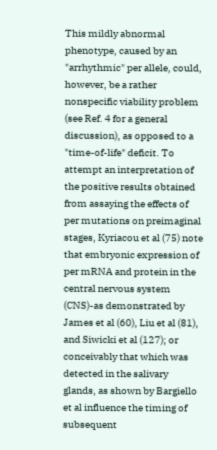This mildly abnormal phenotype, caused by an "arrhythmic" per allele, could, however, be a rather nonspecific viability problem (see Ref. 4 for a general discussion), as opposed to a "time-of-life" deficit. To attempt an interpretation of the positive results obtained from assaying the effects of per mutations on preimaginal stages, Kyriacou et al (75) note that embryonic expression of per mRNA and protein in the central nervous system (CNS)-as demonstrated by James et al (60), Liu et al (81), and Siwicki et al (127); or conceivably that which was detected in the salivary glands, as shown by Bargiello et al influence the timing of subsequent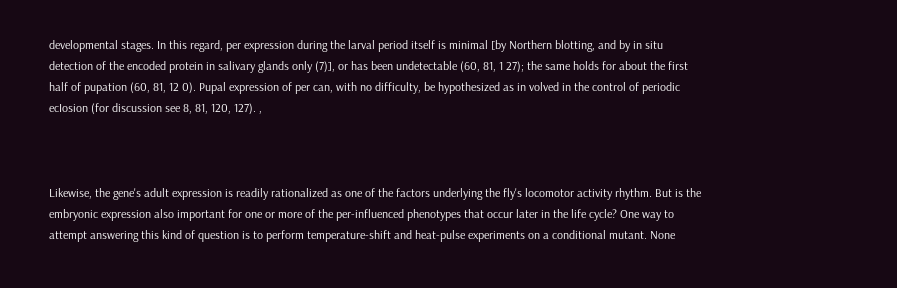developmental stages. In this regard, per expression during the larval period itself is minimal [by Northern blotting, and by in situ detection of the encoded protein in salivary glands only (7)], or has been undetectable (60, 81, 1 27); the same holds for about the first half of pupation (60, 81, 12 0). Pupal expression of per can, with no difficulty, be hypothesized as in volved in the control of periodic ecIosion (for discussion see 8, 81, 120, 127). ,



Likewise, the gene's adult expression is readily rationalized as one of the factors underlying the fly's locomotor activity rhythm. But is the embryonic expression also important for one or more of the per-influenced phenotypes that occur later in the life cycle? One way to attempt answering this kind of question is to perform temperature-shift and heat-pulse experiments on a conditional mutant. None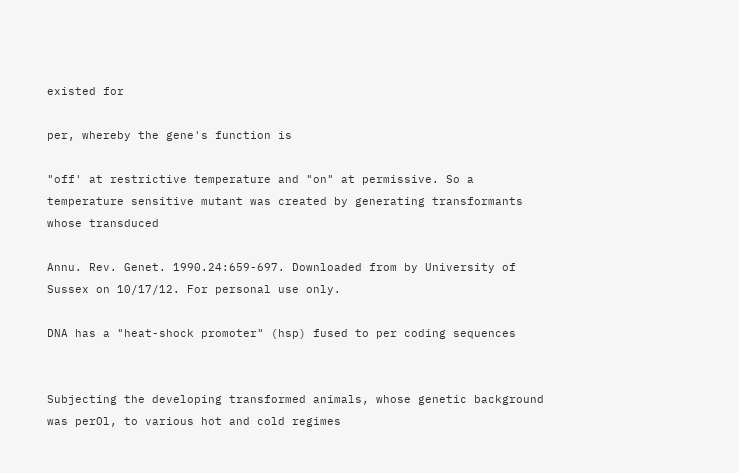existed for

per, whereby the gene's function is

"off' at restrictive temperature and "on" at permissive. So a temperature sensitive mutant was created by generating transformants whose transduced

Annu. Rev. Genet. 1990.24:659-697. Downloaded from by University of Sussex on 10/17/12. For personal use only.

DNA has a "heat-shock promoter" (hsp) fused to per coding sequences


Subjecting the developing transformed animals, whose genetic background was perOl, to various hot and cold regimes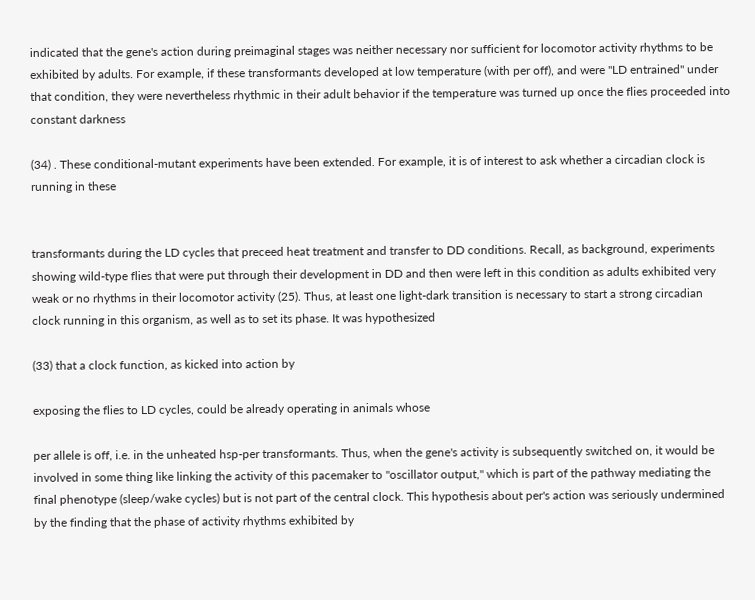indicated that the gene's action during preimaginal stages was neither necessary nor sufficient for locomotor activity rhythms to be exhibited by adults. For example, if these transformants developed at low temperature (with per off), and were "LD entrained" under that condition, they were nevertheless rhythmic in their adult behavior if the temperature was turned up once the flies proceeded into constant darkness

(34) . These conditional-mutant experiments have been extended. For example, it is of interest to ask whether a circadian clock is running in these


transformants during the LD cycles that preceed heat treatment and transfer to DD conditions. Recall, as background, experiments showing wild-type flies that were put through their development in DD and then were left in this condition as adults exhibited very weak or no rhythms in their locomotor activity (25). Thus, at least one light-dark transition is necessary to start a strong circadian clock running in this organism, as well as to set its phase. It was hypothesized

(33) that a clock function, as kicked into action by

exposing the flies to LD cycles, could be already operating in animals whose

per allele is off, i.e. in the unheated hsp-per transformants. Thus, when the gene's activity is subsequently switched on, it would be involved in some thing like linking the activity of this pacemaker to "oscillator output," which is part of the pathway mediating the final phenotype (sleep/wake cycles) but is not part of the central clock. This hypothesis about per's action was seriously undermined by the finding that the phase of activity rhythms exhibited by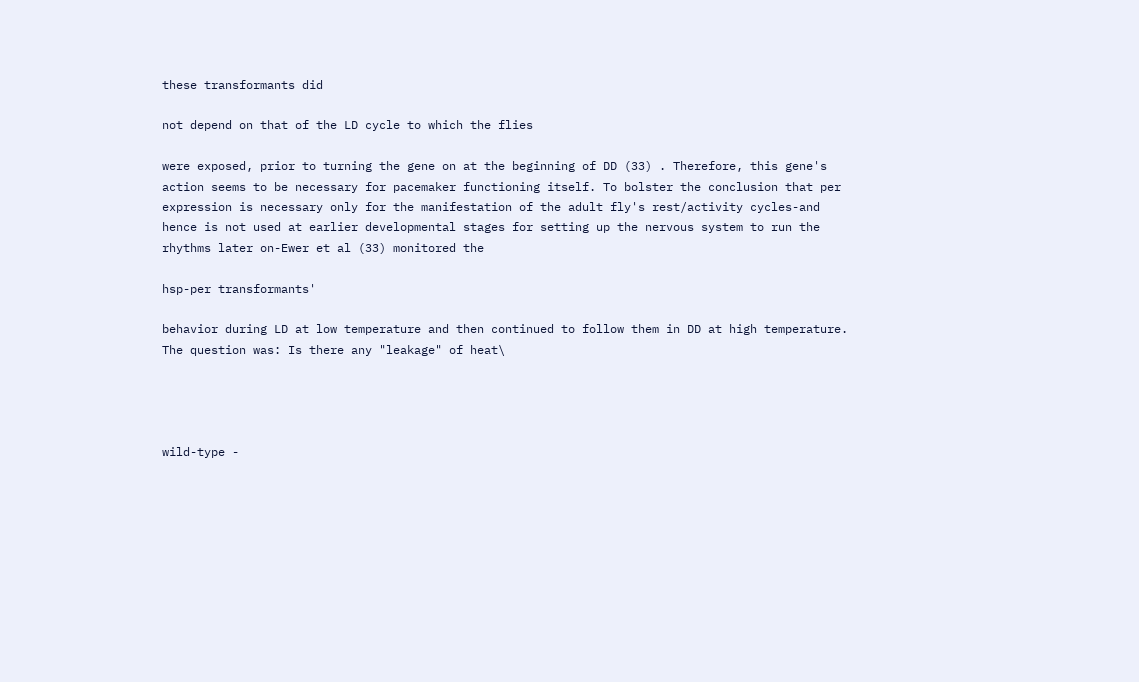these transformants did

not depend on that of the LD cycle to which the flies

were exposed, prior to turning the gene on at the beginning of DD (33) . Therefore, this gene's action seems to be necessary for pacemaker functioning itself. To bolster the conclusion that per expression is necessary only for the manifestation of the adult fly's rest/activity cycles-and hence is not used at earlier developmental stages for setting up the nervous system to run the rhythms later on-Ewer et al (33) monitored the

hsp-per transformants'

behavior during LD at low temperature and then continued to follow them in DD at high temperature. The question was: Is there any "leakage" of heat\




wild-type -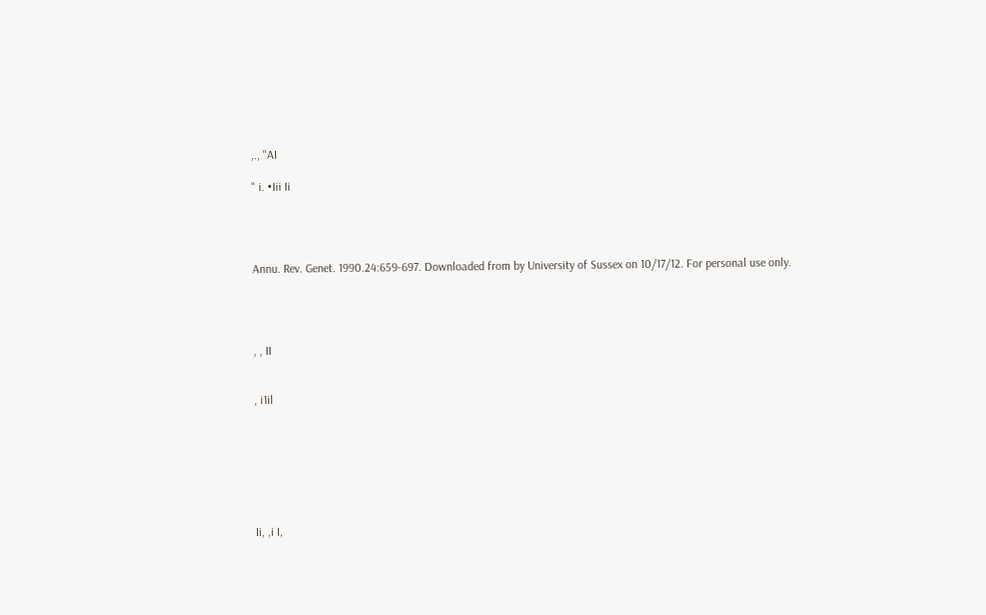,., "AI

" i. •Iii Ii




Annu. Rev. Genet. 1990.24:659-697. Downloaded from by University of Sussex on 10/17/12. For personal use only.




, , II


, i1il







Ii, ,i I,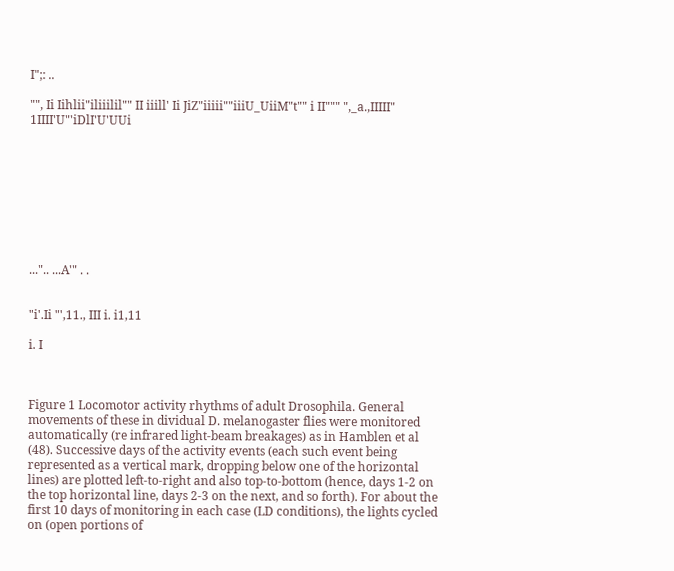I";: ..

"", Ii Iihlii"iliiilil"" II iiill' Ii JiZ"iiiii""iiiU_UiiM"t"" i II""" ",_a.,IIIII" 1IIII'U"'iDlI'U'UUi









...".. ...A'" . .


"i'.Ii "',11., III i. i1,11

i. I



Figure 1 Locomotor activity rhythms of adult Drosophila. General movements of these in dividual D. melanogaster flies were monitored automatically (re infrared light-beam breakages) as in Hamblen et al (48). Successive days of the activity events (each such event being represented as a vertical mark, dropping below one of the horizontal lines) are plotted left-to-right and also top-to-bottom (hence, days 1-2 on the top horizontal line, days 2-3 on the next, and so forth). For about the first 10 days of monitoring in each case (LD conditions), the lights cycled on (open portions of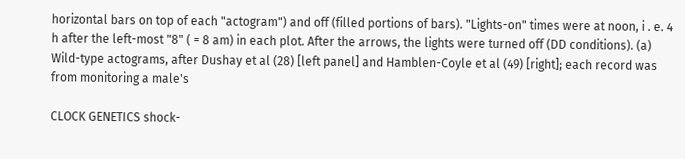horizontal bars on top of each "actogram") and off (filled portions of bars). "Lights-on" times were at noon, i . e. 4 h after the left-most "8" ( = 8 am) in each plot. After the arrows, the lights were turned off (DD conditions). (a) Wild-type actograms, after Dushay et al (28) [left panel] and Hamblen-Coyle et al (49) [right]; each record was from monitoring a male's

CLOCK GENETICS shock-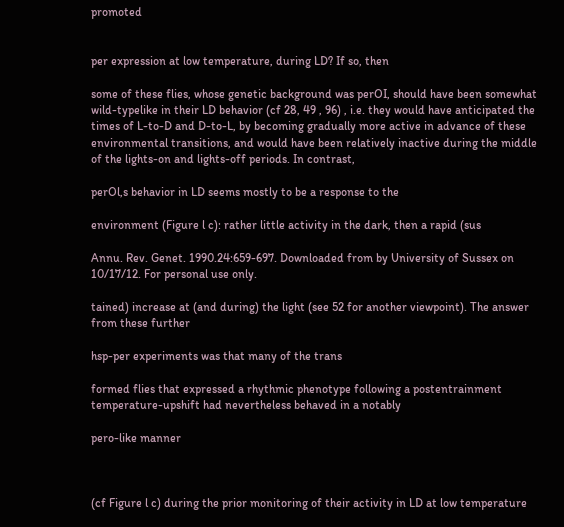promoted


per expression at low temperature, during LD? If so, then

some of these flies, whose genetic background was perOI, should have been somewhat wild-typelike in their LD behavior (cf 28, 49 , 96) , i.e. they would have anticipated the times of L-to-D and D-to-L, by becoming gradually more active in advance of these environmental transitions, and would have been relatively inactive during the middle of the lights-on and lights-off periods. In contrast,

perOl,s behavior in LD seems mostly to be a response to the

environment (Figure l c): rather little activity in the dark, then a rapid (sus

Annu. Rev. Genet. 1990.24:659-697. Downloaded from by University of Sussex on 10/17/12. For personal use only.

tained) increase at (and during) the light (see 52 for another viewpoint). The answer from these further

hsp-per experiments was that many of the trans

formed flies that expressed a rhythmic phenotype following a postentrainment temperature-upshift had nevertheless behaved in a notably

pero-like manner



(cf Figure l c) during the prior monitoring of their activity in LD at low temperature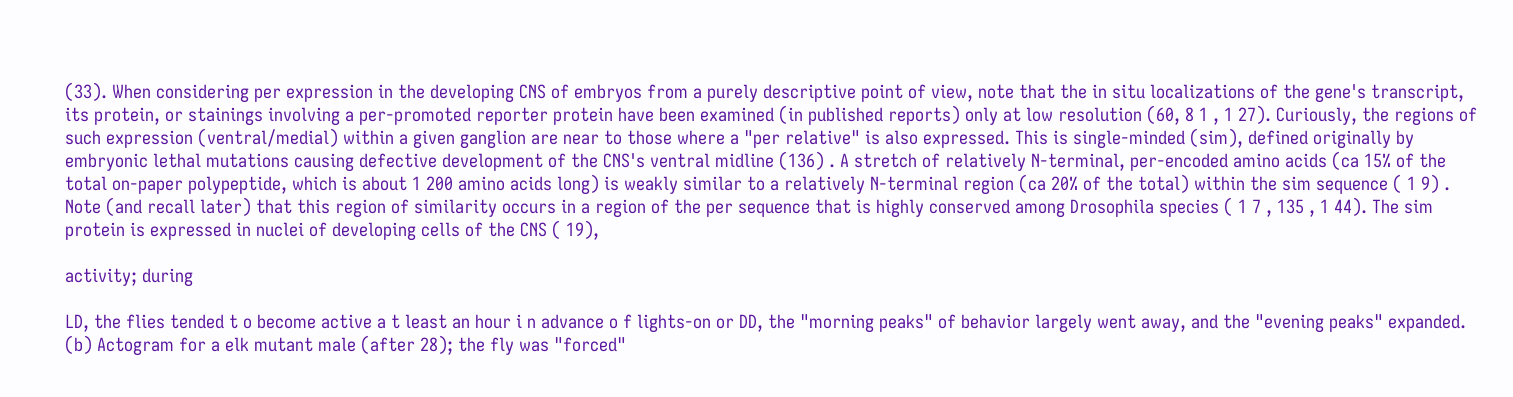(33). When considering per expression in the developing CNS of embryos from a purely descriptive point of view, note that the in situ localizations of the gene's transcript, its protein, or stainings involving a per-promoted reporter protein have been examined (in published reports) only at low resolution (60, 8 1 , 1 27). Curiously, the regions of such expression (ventral/medial) within a given ganglion are near to those where a "per relative" is also expressed. This is single-minded (sim), defined originally by embryonic lethal mutations causing defective development of the CNS's ventral midline (136) . A stretch of relatively N-terminal, per-encoded amino acids (ca 15% of the total on-paper polypeptide, which is about 1 200 amino acids long) is weakly similar to a relatively N-terminal region (ca 20% of the total) within the sim sequence ( 1 9) . Note (and recall later) that this region of similarity occurs in a region of the per sequence that is highly conserved among Drosophila species ( 1 7 , 135 , 1 44). The sim protein is expressed in nuclei of developing cells of the CNS ( 19),

activity; during

LD, the flies tended t o become active a t least an hour i n advance o f lights-on or DD, the "morning peaks" of behavior largely went away, and the "evening peaks" expanded. (b) Actogram for a elk mutant male (after 28); the fly was "forced"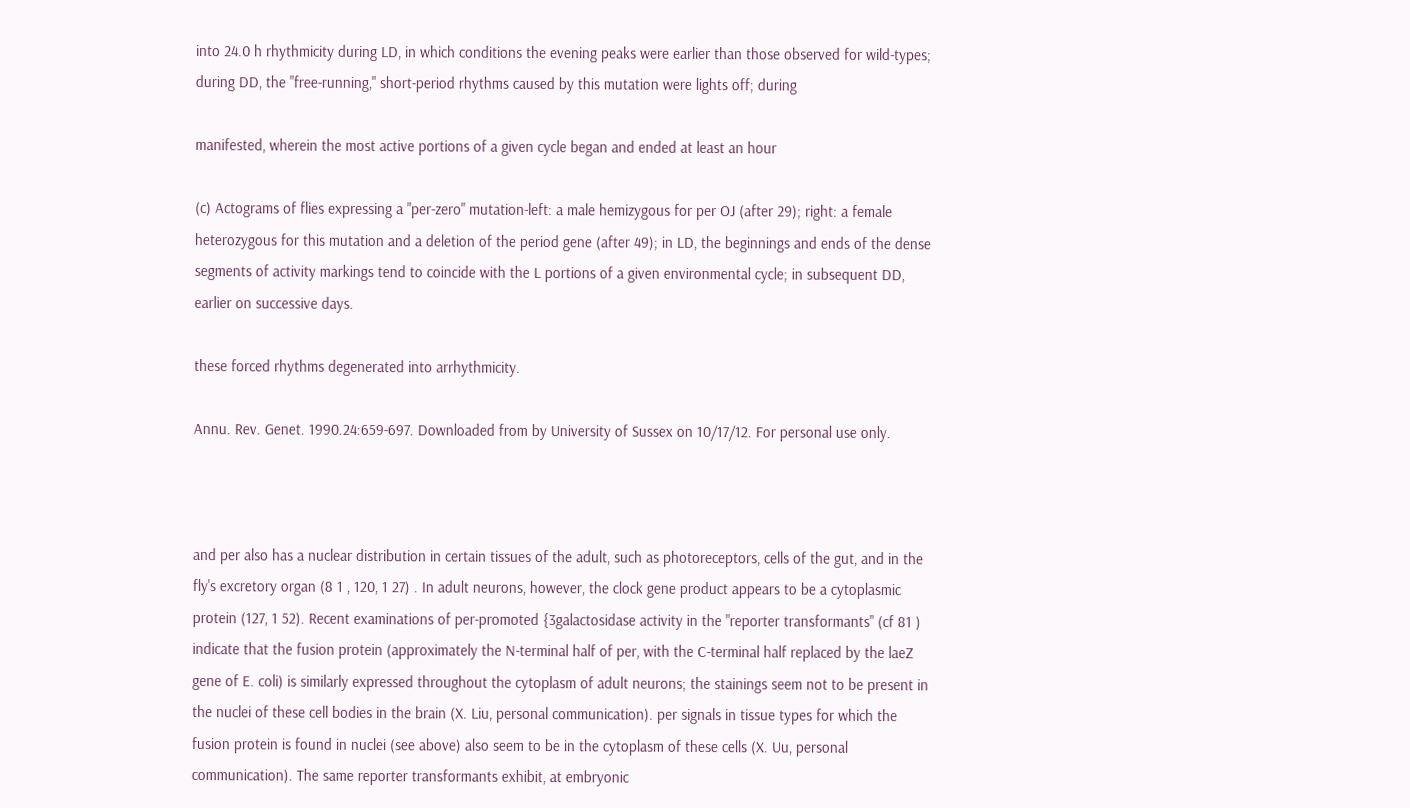into 24.0 h rhythmicity during LD, in which conditions the evening peaks were earlier than those observed for wild-types; during DD, the "free-running," short-period rhythms caused by this mutation were lights off; during

manifested, wherein the most active portions of a given cycle began and ended at least an hour

(c) Actograms of flies expressing a "per-zero" mutation-left: a male hemizygous for per OJ (after 29); right: a female heterozygous for this mutation and a deletion of the period gene (after 49); in LD, the beginnings and ends of the dense segments of activity markings tend to coincide with the L portions of a given environmental cycle; in subsequent DD, earlier on successive days.

these forced rhythms degenerated into arrhythmicity.

Annu. Rev. Genet. 1990.24:659-697. Downloaded from by University of Sussex on 10/17/12. For personal use only.



and per also has a nuclear distribution in certain tissues of the adult, such as photoreceptors, cells of the gut, and in the fly's excretory organ (8 1 , 120, 1 27) . In adult neurons, however, the clock gene product appears to be a cytoplasmic protein (127, 1 52). Recent examinations of per-promoted {3galactosidase activity in the "reporter transformants" (cf 81 ) indicate that the fusion protein (approximately the N-terminal half of per, with the C-terminal half replaced by the laeZ gene of E. coli) is similarly expressed throughout the cytoplasm of adult neurons; the stainings seem not to be present in the nuclei of these cell bodies in the brain (X. Liu, personal communication). per signals in tissue types for which the fusion protein is found in nuclei (see above) also seem to be in the cytoplasm of these cells (X. Uu, personal communication). The same reporter transformants exhibit, at embryonic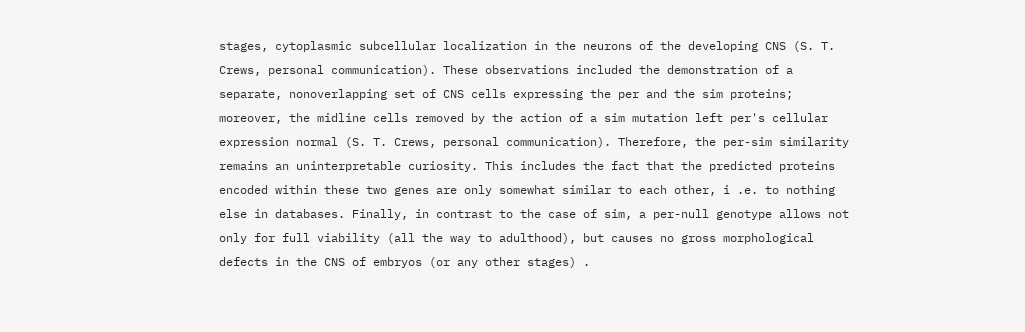stages, cytoplasmic subcellular localization in the neurons of the developing CNS (S. T. Crews, personal communication). These observations included the demonstration of a separate, nonoverlapping set of CNS cells expressing the per and the sim proteins; moreover, the midline cells removed by the action of a sim mutation left per's cellular expression normal (S. T. Crews, personal communication). Therefore, the per-sim similarity remains an uninterpretable curiosity. This includes the fact that the predicted proteins encoded within these two genes are only somewhat similar to each other, i .e. to nothing else in databases. Finally, in contrast to the case of sim, a per-null genotype allows not only for full viability (all the way to adulthood), but causes no gross morphological defects in the CNS of embryos (or any other stages) .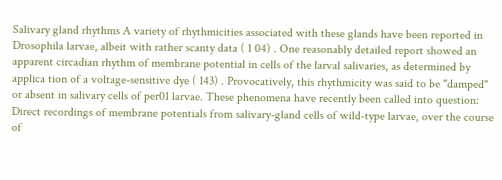Salivary gland rhythms A variety of rhythmicities associated with these glands have been reported in Drosophila larvae, albeit with rather scanty data ( 1 04) . One reasonably detailed report showed an apparent circadian rhythm of membrane potential in cells of the larval salivaries, as determined by applica tion of a voltage-sensitive dye ( 143) . Provocatively, this rhythmicity was said to be "damped" or absent in salivary cells of per01 larvae. These phenomena have recently been called into question: Direct recordings of membrane potentials from salivary-gland cells of wild-type larvae, over the course of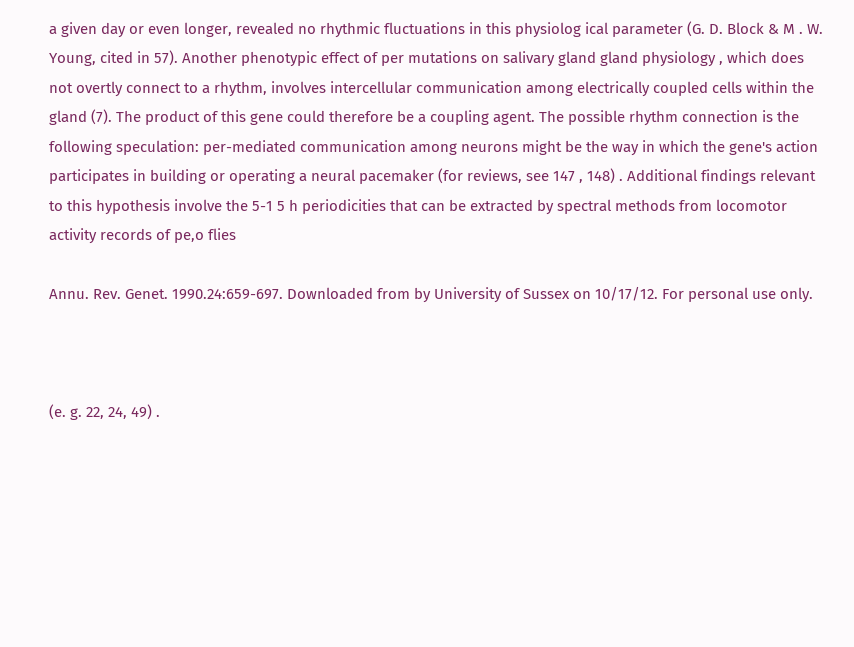a given day or even longer, revealed no rhythmic fluctuations in this physiolog ical parameter (G. D. Block & M . W. Young, cited in 57). Another phenotypic effect of per mutations on salivary gland gland physiology , which does not overtly connect to a rhythm, involves intercellular communication among electrically coupled cells within the gland (7). The product of this gene could therefore be a coupling agent. The possible rhythm connection is the following speculation: per-mediated communication among neurons might be the way in which the gene's action participates in building or operating a neural pacemaker (for reviews, see 147 , 148) . Additional findings relevant to this hypothesis involve the 5-1 5 h periodicities that can be extracted by spectral methods from locomotor activity records of pe,o flies

Annu. Rev. Genet. 1990.24:659-697. Downloaded from by University of Sussex on 10/17/12. For personal use only.



(e. g. 22, 24, 49) .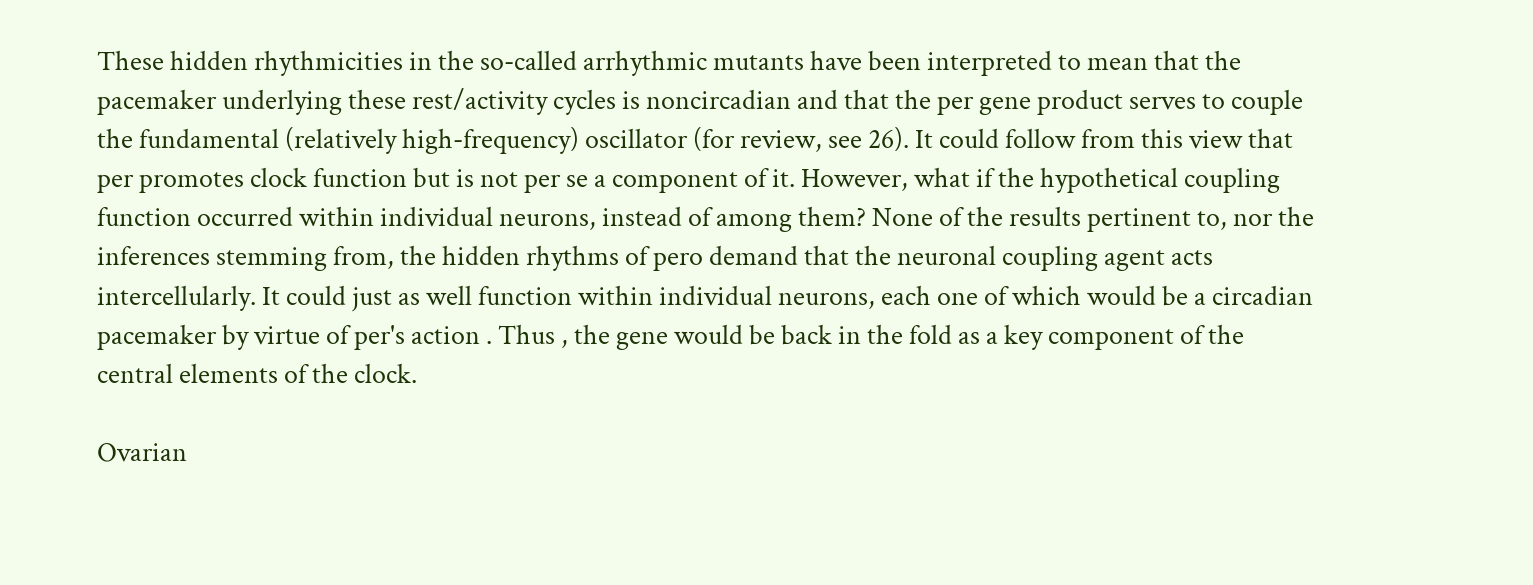These hidden rhythmicities in the so-called arrhythmic mutants have been interpreted to mean that the pacemaker underlying these rest/activity cycles is noncircadian and that the per gene product serves to couple the fundamental (relatively high-frequency) oscillator (for review, see 26). It could follow from this view that per promotes clock function but is not per se a component of it. However, what if the hypothetical coupling function occurred within individual neurons, instead of among them? None of the results pertinent to, nor the inferences stemming from, the hidden rhythms of pero demand that the neuronal coupling agent acts intercellularly. It could just as well function within individual neurons, each one of which would be a circadian pacemaker by virtue of per's action . Thus , the gene would be back in the fold as a key component of the central elements of the clock.

Ovarian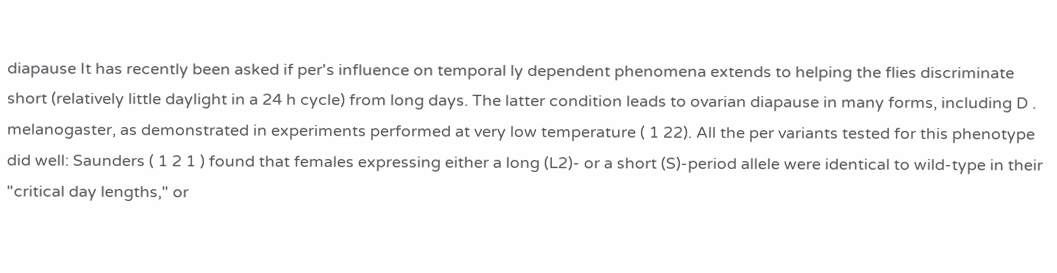diapause It has recently been asked if per's influence on temporal ly dependent phenomena extends to helping the flies discriminate short (relatively little daylight in a 24 h cycle) from long days. The latter condition leads to ovarian diapause in many forms, including D . melanogaster, as demonstrated in experiments performed at very low temperature ( 1 22). All the per variants tested for this phenotype did well: Saunders ( 1 2 1 ) found that females expressing either a long (L2)- or a short (S)-period allele were identical to wild-type in their "critical day lengths," or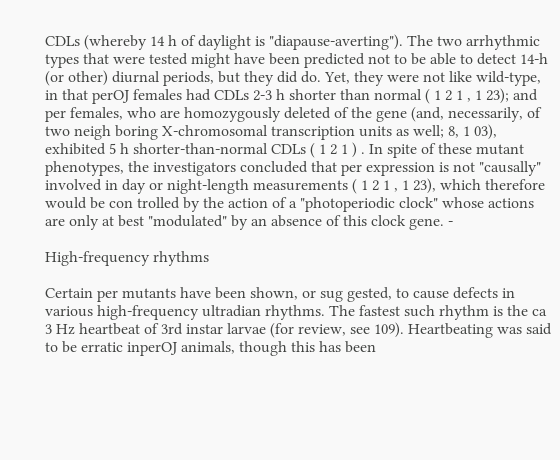CDLs (whereby 14 h of daylight is "diapause-averting"). The two arrhythmic types that were tested might have been predicted not to be able to detect 14-h (or other) diurnal periods, but they did do. Yet, they were not like wild-type, in that perOJ females had CDLs 2-3 h shorter than normal ( 1 2 1 , 1 23); and per females, who are homozygously deleted of the gene (and, necessarily, of two neigh boring X-chromosomal transcription units as well; 8, 1 03), exhibited 5 h shorter-than-normal CDLs ( 1 2 1 ) . In spite of these mutant phenotypes, the investigators concluded that per expression is not "causally" involved in day or night-length measurements ( 1 2 1 , 1 23), which therefore would be con trolled by the action of a "photoperiodic clock" whose actions are only at best "modulated" by an absence of this clock gene. -

High-frequency rhythms

Certain per mutants have been shown, or sug gested, to cause defects in various high-frequency ultradian rhythms. The fastest such rhythm is the ca 3 Hz heartbeat of 3rd instar larvae (for review, see 109). Heartbeating was said to be erratic inperOJ animals, though this has been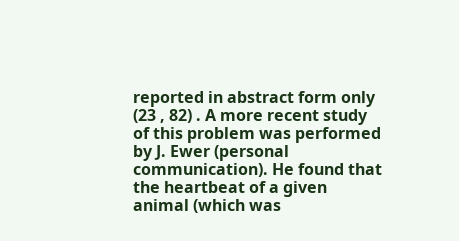reported in abstract form only (23 , 82) . A more recent study of this problem was performed by J. Ewer (personal communication). He found that the heartbeat of a given animal (which was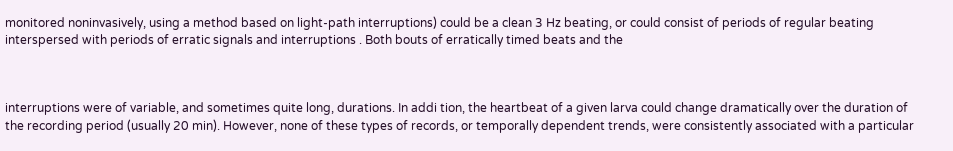monitored noninvasively, using a method based on light-path interruptions) could be a clean 3 Hz beating, or could consist of periods of regular beating interspersed with periods of erratic signals and interruptions . Both bouts of erratically timed beats and the



interruptions were of variable, and sometimes quite long, durations. In addi tion, the heartbeat of a given larva could change dramatically over the duration of the recording period (usually 20 min). However, none of these types of records, or temporally dependent trends, were consistently associated with a particular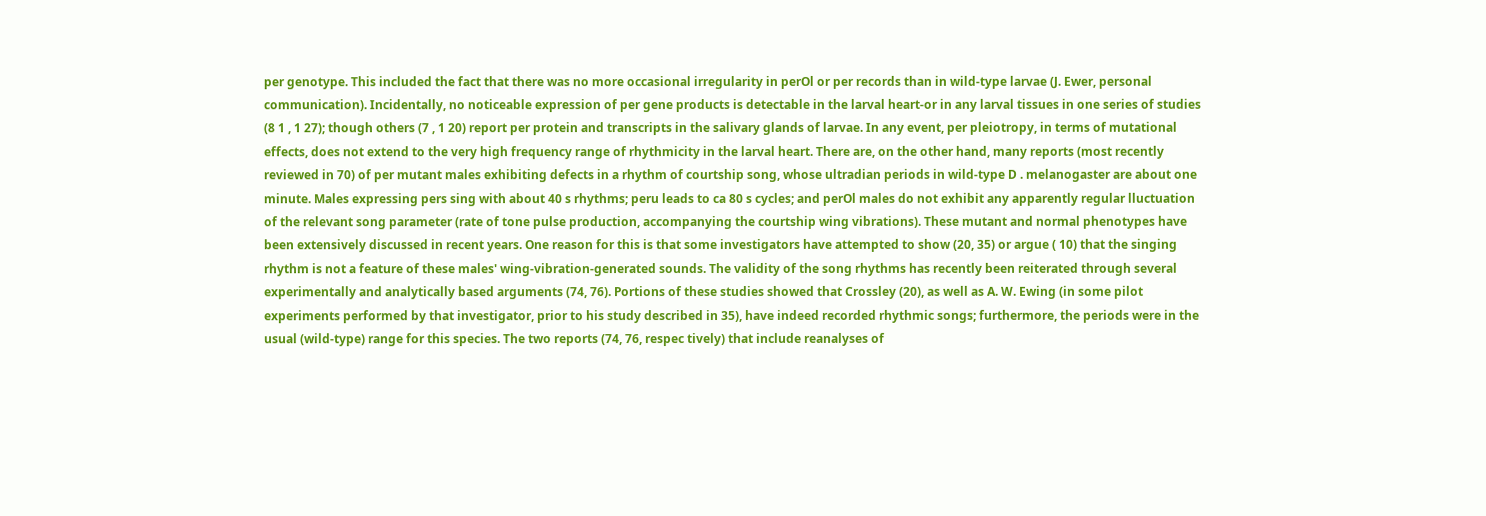per genotype. This included the fact that there was no more occasional irregularity in perOl or per records than in wild-type larvae (J. Ewer, personal communication). Incidentally, no noticeable expression of per gene products is detectable in the larval heart-or in any larval tissues in one series of studies (8 1 , 1 27); though others (7 , 1 20) report per protein and transcripts in the salivary glands of larvae. In any event, per pleiotropy, in terms of mutational effects, does not extend to the very high frequency range of rhythmicity in the larval heart. There are, on the other hand, many reports (most recently reviewed in 70) of per mutant males exhibiting defects in a rhythm of courtship song, whose ultradian periods in wild-type D . melanogaster are about one minute. Males expressing pers sing with about 40 s rhythms; peru leads to ca 80 s cycles; and perOl males do not exhibit any apparently regular lluctuation of the relevant song parameter (rate of tone pulse production, accompanying the courtship wing vibrations). These mutant and normal phenotypes have been extensively discussed in recent years. One reason for this is that some investigators have attempted to show (20, 35) or argue ( 10) that the singing rhythm is not a feature of these males' wing-vibration-generated sounds. The validity of the song rhythms has recently been reiterated through several experimentally and analytically based arguments (74, 76). Portions of these studies showed that Crossley (20), as well as A. W. Ewing (in some pilot experiments performed by that investigator, prior to his study described in 35), have indeed recorded rhythmic songs; furthermore, the periods were in the usual (wild-type) range for this species. The two reports (74, 76, respec tively) that include reanalyses of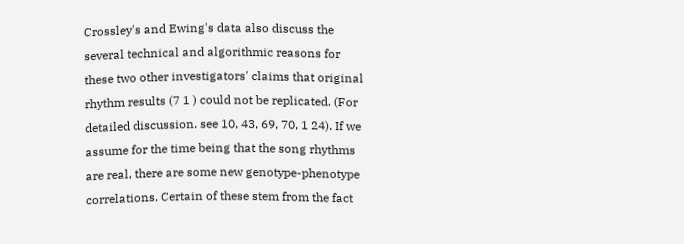Crossley's and Ewing's data also discuss the several technical and algorithmic reasons for these two other investigators' claims that original rhythm results (7 1 ) could not be replicated. (For detailed discussion. see 10, 43, 69, 70, 1 24). If we assume for the time being that the song rhythms are real, there are some new genotype-phenotype correlations. Certain of these stem from the fact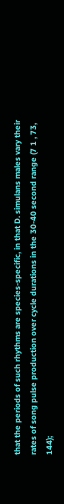that the periods of such rhythms are species-specific, in that D. simulans males vary their rates of song pulse production over cycle durations in the 30-40 second range (7 1 , 73, 144);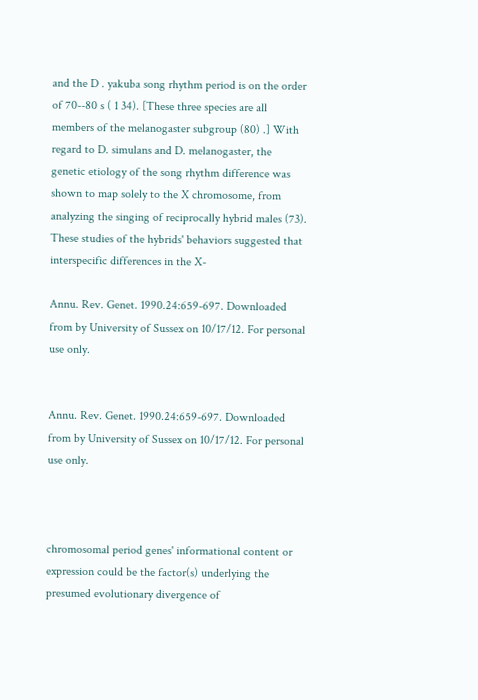and the D . yakuba song rhythm period is on the order of 70--80 s ( 1 34). [These three species are all members of the melanogaster subgroup (80) .] With regard to D. simulans and D. melanogaster, the genetic etiology of the song rhythm difference was shown to map solely to the X chromosome, from analyzing the singing of reciprocally hybrid males (73). These studies of the hybrids' behaviors suggested that interspecific differences in the X-

Annu. Rev. Genet. 1990.24:659-697. Downloaded from by University of Sussex on 10/17/12. For personal use only.


Annu. Rev. Genet. 1990.24:659-697. Downloaded from by University of Sussex on 10/17/12. For personal use only.



chromosomal period genes' informational content or expression could be the factor(s) underlying the presumed evolutionary divergence of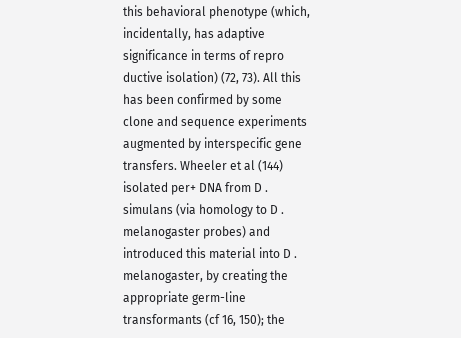this behavioral phenotype (which, incidentally, has adaptive significance in terms of repro ductive isolation) (72, 73). All this has been confirmed by some clone and sequence experiments augmented by interspecific gene transfers. Wheeler et al (144) isolated per+ DNA from D . simulans (via homology to D . melanogaster probes) and introduced this material into D . melanogaster, by creating the appropriate germ-line transformants (cf 16, 150); the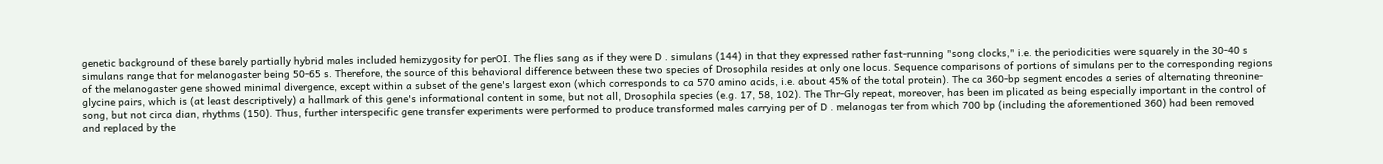genetic background of these barely partially hybrid males included hemizygosity for perOI. The flies sang as if they were D . simulans (144) in that they expressed rather fast-running "song clocks," i.e. the periodicities were squarely in the 30-40 s simulans range that for melanogaster being 50-65 s. Therefore, the source of this behavioral difference between these two species of Drosophila resides at only one locus. Sequence comparisons of portions of simulans per to the corresponding regions of the melanogaster gene showed minimal divergence, except within a subset of the gene's largest exon (which corresponds to ca 570 amino acids, i.e. about 45% of the total protein). The ca 360-bp segment encodes a series of alternating threonine-glycine pairs, which is (at least descriptively) a hallmark of this gene's informational content in some, but not all, Drosophila species (e.g. 17, 58, 102). The Thr-Gly repeat, moreover, has been im plicated as being especially important in the control of song, but not circa dian, rhythms (150). Thus, further interspecific gene transfer experiments were performed to produce transformed males carrying per of D . melanogas ter from which 700 bp (including the aforementioned 360) had been removed and replaced by the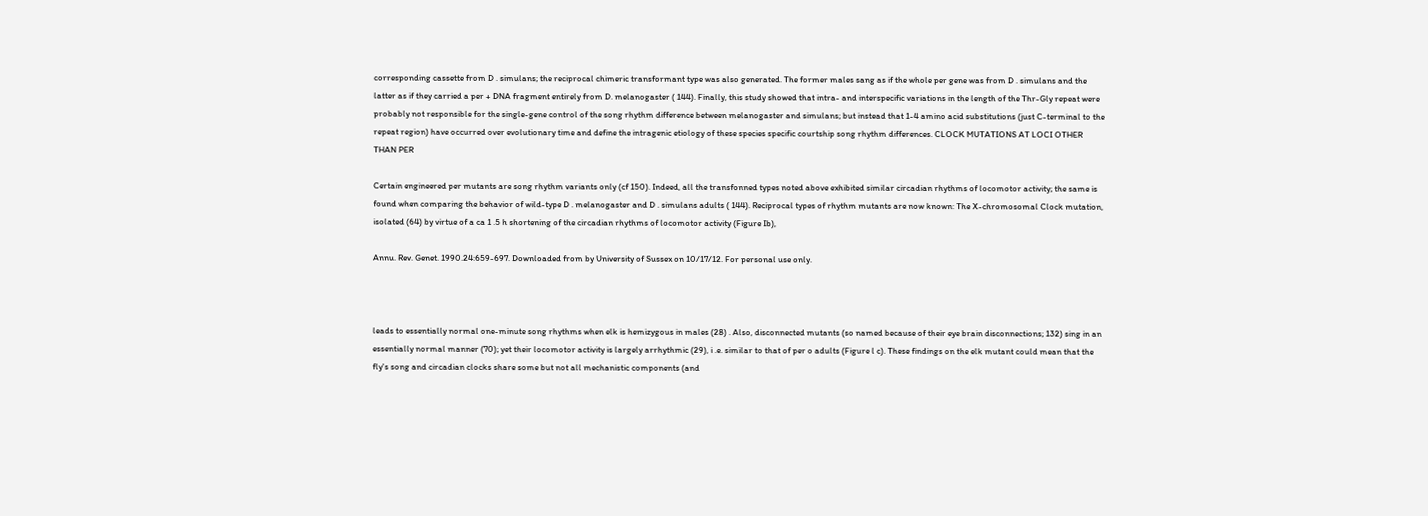corresponding cassette from D . simulans; the reciprocal chimeric transformant type was also generated. The former males sang as if the whole per gene was from D . simulans and the latter as if they carried a per + DNA fragment entirely from D. melanogaster ( 144). Finally, this study showed that intra- and interspecific variations in the length of the Thr-Gly repeat were probably not responsible for the single-gene control of the song rhythm difference between melanogaster and simulans; but instead that 1-4 amino acid substitutions (just C-terminal to the repeat region) have occurred over evolutionary time and define the intragenic etiology of these species specific courtship song rhythm differences. CLOCK MUTATIONS AT LOCI OTHER THAN PER

Certain engineered per mutants are song rhythm variants only (cf 150). Indeed, all the transfonned types noted above exhibited similar circadian rhythms of locomotor activity; the same is found when comparing the behavior of wild-type D . melanogaster and D . simulans adults ( 144). Reciprocal types of rhythm mutants are now known: The X-chromosomal Clock mutation, isolated (64) by virtue of a ca 1 .5 h shortening of the circadian rhythms of locomotor activity (Figure Ib),

Annu. Rev. Genet. 1990.24:659-697. Downloaded from by University of Sussex on 10/17/12. For personal use only.



leads to essentially normal one-minute song rhythms when elk is hemizygous in males (28) . Also, disconnected mutants (so named because of their eye brain disconnections; 132) sing in an essentially normal manner (70); yet their locomotor activity is largely arrhythmic (29), i .e. similar to that of per o adults (Figure l c). These findings on the elk mutant could mean that the fly's song and circadian clocks share some but not all mechanistic components (and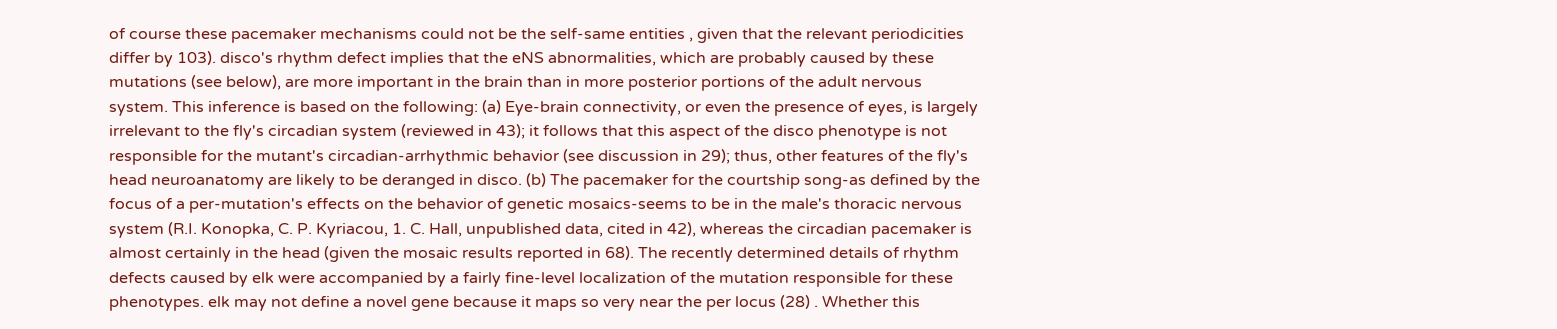of course these pacemaker mechanisms could not be the self-same entities , given that the relevant periodicities differ by 103). disco's rhythm defect implies that the eNS abnormalities, which are probably caused by these mutations (see below), are more important in the brain than in more posterior portions of the adult nervous system. This inference is based on the following: (a) Eye-brain connectivity, or even the presence of eyes, is largely irrelevant to the fly's circadian system (reviewed in 43); it follows that this aspect of the disco phenotype is not responsible for the mutant's circadian-arrhythmic behavior (see discussion in 29); thus, other features of the fly's head neuroanatomy are likely to be deranged in disco. (b) The pacemaker for the courtship song-as defined by the focus of a per-mutation's effects on the behavior of genetic mosaics-seems to be in the male's thoracic nervous system (R.I. Konopka, C. P. Kyriacou, 1. C. Hall, unpublished data, cited in 42), whereas the circadian pacemaker is almost certainly in the head (given the mosaic results reported in 68). The recently determined details of rhythm defects caused by elk were accompanied by a fairly fine-level localization of the mutation responsible for these phenotypes. elk may not define a novel gene because it maps so very near the per locus (28) . Whether this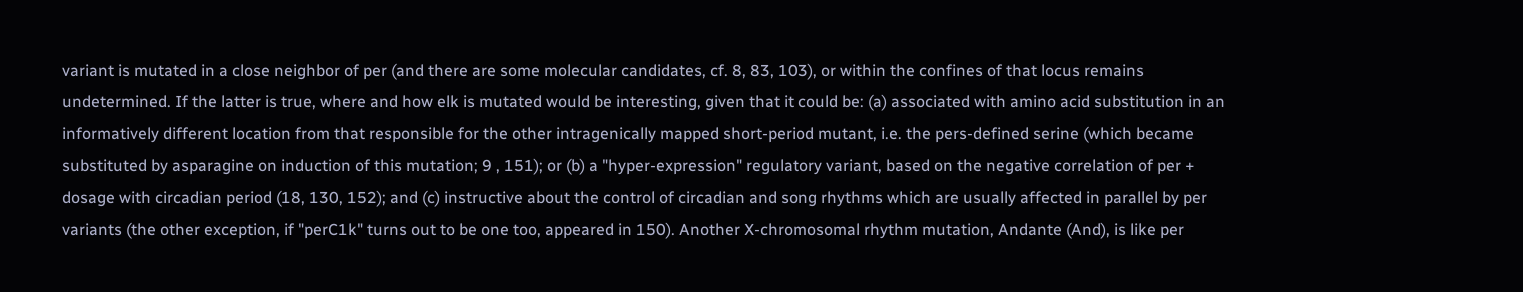variant is mutated in a close neighbor of per (and there are some molecular candidates, cf. 8, 83, 103), or within the confines of that locus remains undetermined. If the latter is true, where and how elk is mutated would be interesting, given that it could be: (a) associated with amino acid substitution in an informatively different location from that responsible for the other intragenically mapped short-period mutant, i.e. the pers-defined serine (which became substituted by asparagine on induction of this mutation; 9 , 151); or (b) a "hyper-expression" regulatory variant, based on the negative correlation of per + dosage with circadian period (18, 130, 152); and (c) instructive about the control of circadian and song rhythms which are usually affected in parallel by per variants (the other exception, if "perC1k" turns out to be one too, appeared in 150). Another X-chromosomal rhythm mutation, Andante (And), is like per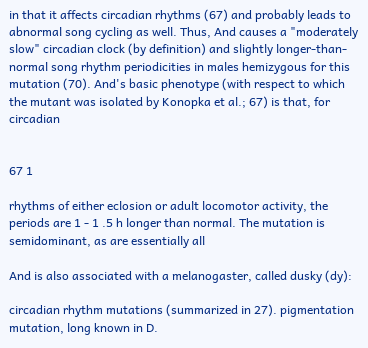in that it affects circadian rhythms (67) and probably leads to abnormal song cycling as well. Thus, And causes a "moderately slow" circadian clock (by definition) and slightly longer-than-normal song rhythm periodicities in males hemizygous for this mutation (70). And's basic phenotype (with respect to which the mutant was isolated by Konopka et al.; 67) is that, for circadian


67 1

rhythms of either eclosion or adult locomotor activity, the periods are 1 - 1 .5 h longer than normal. The mutation is semidominant, as are essentially all

And is also associated with a melanogaster, called dusky (dy):

circadian rhythm mutations (summarized in 27). pigmentation mutation, long known in D.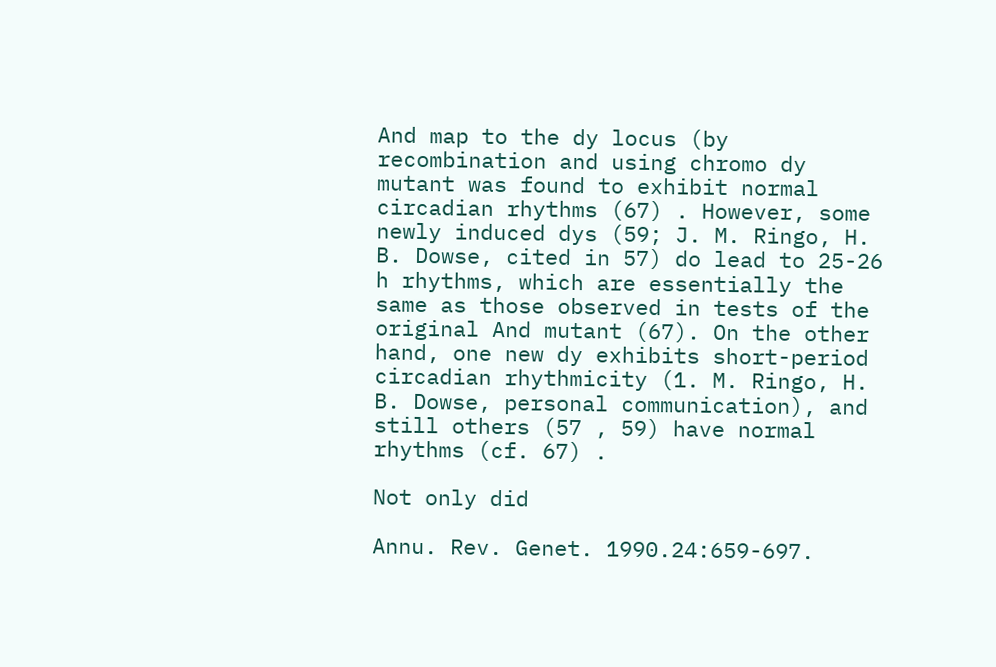And map to the dy locus (by recombination and using chromo dy mutant was found to exhibit normal circadian rhythms (67) . However, some newly induced dys (59; J. M. Ringo, H. B. Dowse, cited in 57) do lead to 25-26 h rhythms, which are essentially the same as those observed in tests of the original And mutant (67). On the other hand, one new dy exhibits short-period circadian rhythmicity (1. M. Ringo, H. B. Dowse, personal communication), and still others (57 , 59) have normal rhythms (cf. 67) .

Not only did

Annu. Rev. Genet. 1990.24:659-697.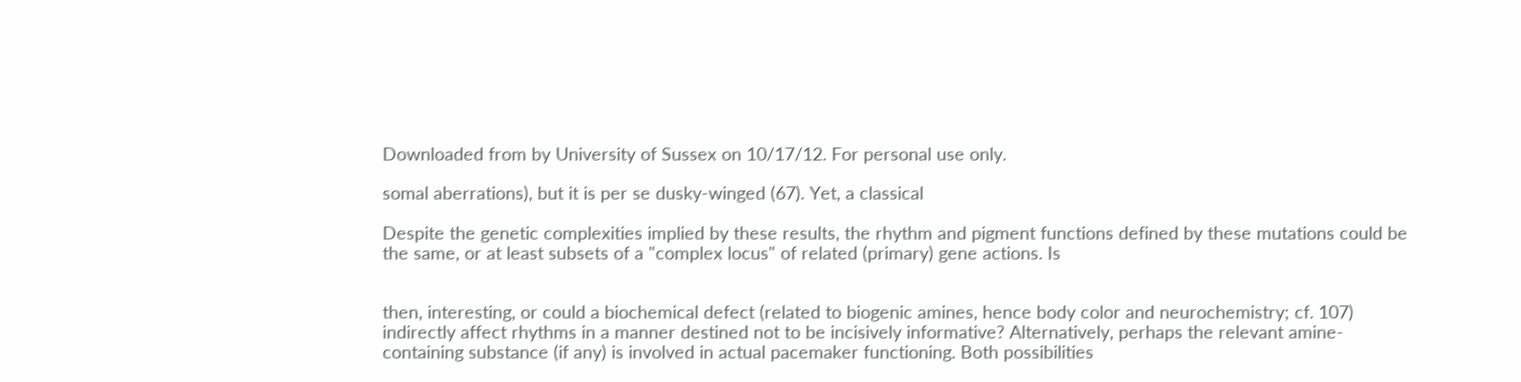Downloaded from by University of Sussex on 10/17/12. For personal use only.

somal aberrations), but it is per se dusky-winged (67). Yet, a classical

Despite the genetic complexities implied by these results, the rhythm and pigment functions defined by these mutations could be the same, or at least subsets of a "complex locus" of related (primary) gene actions. Is


then, interesting, or could a biochemical defect (related to biogenic amines, hence body color and neurochemistry; cf. 107) indirectly affect rhythms in a manner destined not to be incisively informative? Alternatively, perhaps the relevant amine-containing substance (if any) is involved in actual pacemaker functioning. Both possibilities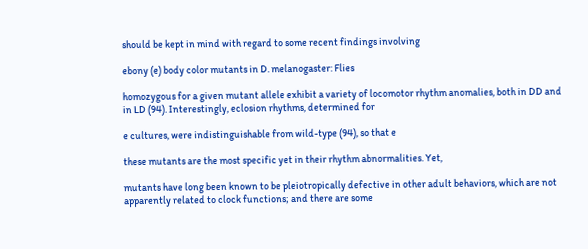should be kept in mind with regard to some recent findings involving

ebony (e) body color mutants in D. melanogaster: Flies

homozygous for a given mutant allele exhibit a variety of locomotor rhythm anomalies, both in DD and in LD (94). Interestingly, eclosion rhythms, determined for

e cultures, were indistinguishable from wild-type (94), so that e

these mutants are the most specific yet in their rhythm abnormalities. Yet,

mutants have long been known to be pleiotropically defective in other adult behaviors, which are not apparently related to clock functions; and there are some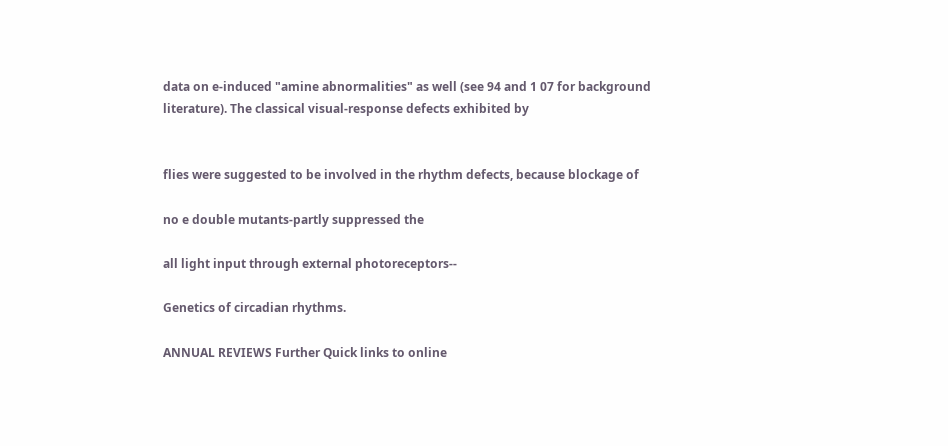data on e-induced "amine abnormalities" as well (see 94 and 1 07 for background literature). The classical visual-response defects exhibited by


flies were suggested to be involved in the rhythm defects, because blockage of

no e double mutants-partly suppressed the

all light input through external photoreceptors--

Genetics of circadian rhythms.

ANNUAL REVIEWS Further Quick links to online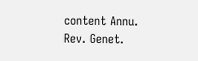content Annu. Rev. Genet.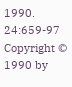1990. 24:659-97 Copyright © 1990 by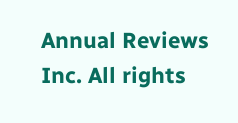Annual Reviews Inc. All rights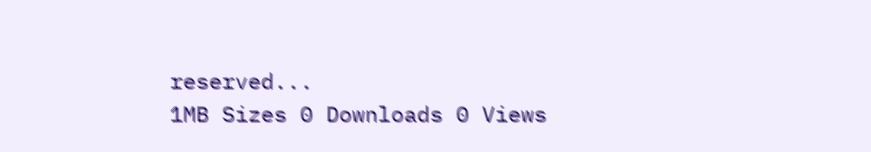reserved...
1MB Sizes 0 Downloads 0 Views